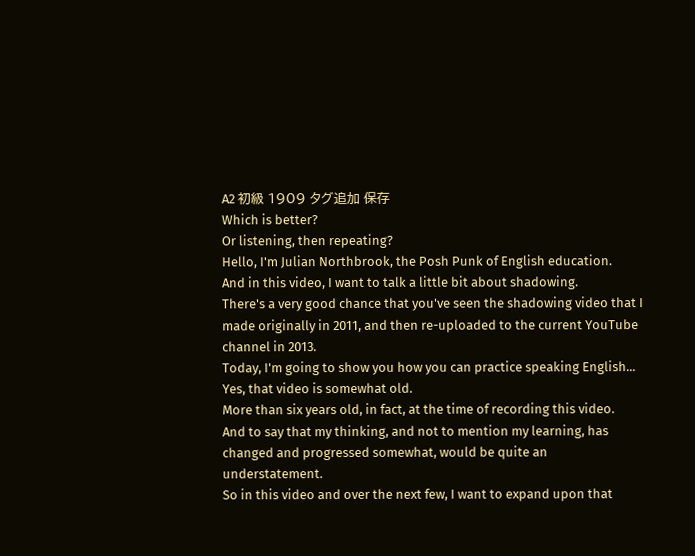A2 初級 1909 タグ追加 保存
Which is better?
Or listening, then repeating?
Hello, I'm Julian Northbrook, the Posh Punk of English education.
And in this video, I want to talk a little bit about shadowing.
There's a very good chance that you've seen the shadowing video that I made originally in 2011, and then re-uploaded to the current YouTube channel in 2013.
Today, I'm going to show you how you can practice speaking English...
Yes, that video is somewhat old.
More than six years old, in fact, at the time of recording this video.
And to say that my thinking, and not to mention my learning, has changed and progressed somewhat, would be quite an understatement.
So in this video and over the next few, I want to expand upon that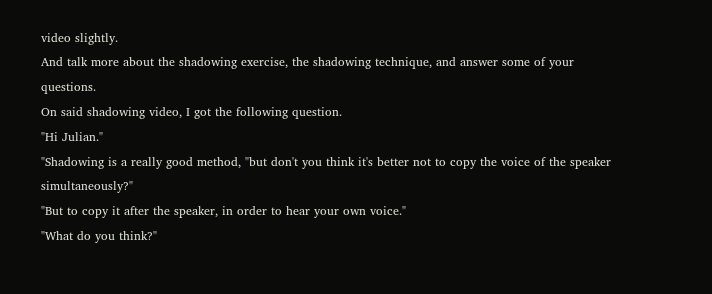video slightly.
And talk more about the shadowing exercise, the shadowing technique, and answer some of your questions.
On said shadowing video, I got the following question.
"Hi Julian."
"Shadowing is a really good method, "but don't you think it's better not to copy the voice of the speaker simultaneously?"
"But to copy it after the speaker, in order to hear your own voice."
"What do you think?"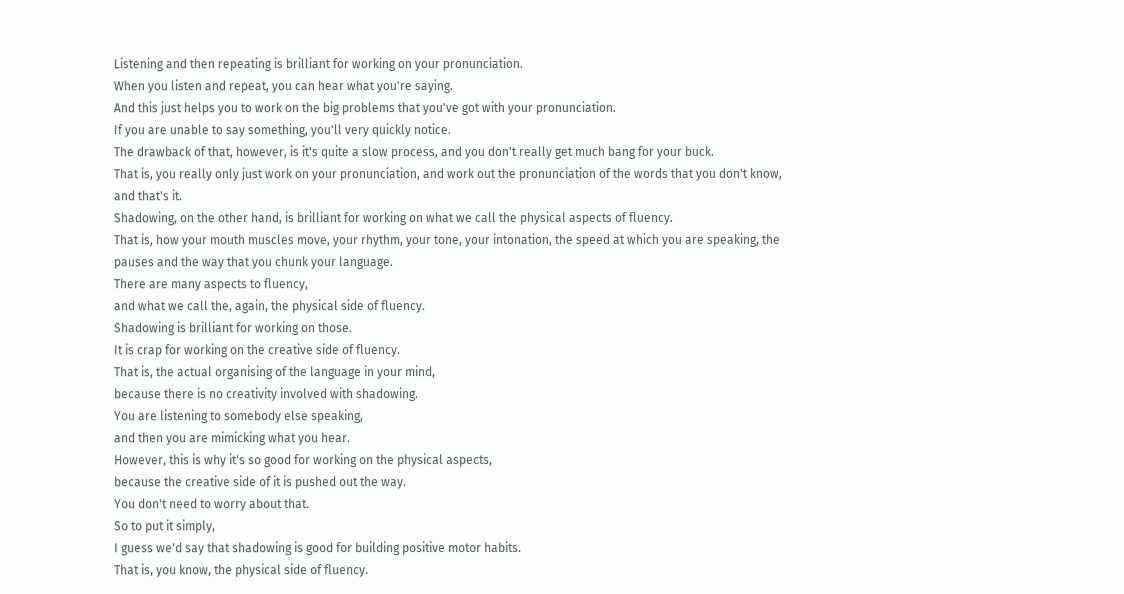Listening and then repeating is brilliant for working on your pronunciation.
When you listen and repeat, you can hear what you're saying.
And this just helps you to work on the big problems that you've got with your pronunciation.
If you are unable to say something, you'll very quickly notice.
The drawback of that, however, is it's quite a slow process, and you don't really get much bang for your buck.
That is, you really only just work on your pronunciation, and work out the pronunciation of the words that you don't know, and that's it.
Shadowing, on the other hand, is brilliant for working on what we call the physical aspects of fluency.
That is, how your mouth muscles move, your rhythm, your tone, your intonation, the speed at which you are speaking, the pauses and the way that you chunk your language.
There are many aspects to fluency,
and what we call the, again, the physical side of fluency.
Shadowing is brilliant for working on those.
It is crap for working on the creative side of fluency.
That is, the actual organising of the language in your mind,
because there is no creativity involved with shadowing.
You are listening to somebody else speaking,
and then you are mimicking what you hear.
However, this is why it's so good for working on the physical aspects,
because the creative side of it is pushed out the way.
You don't need to worry about that.
So to put it simply,
I guess we'd say that shadowing is good for building positive motor habits.
That is, you know, the physical side of fluency.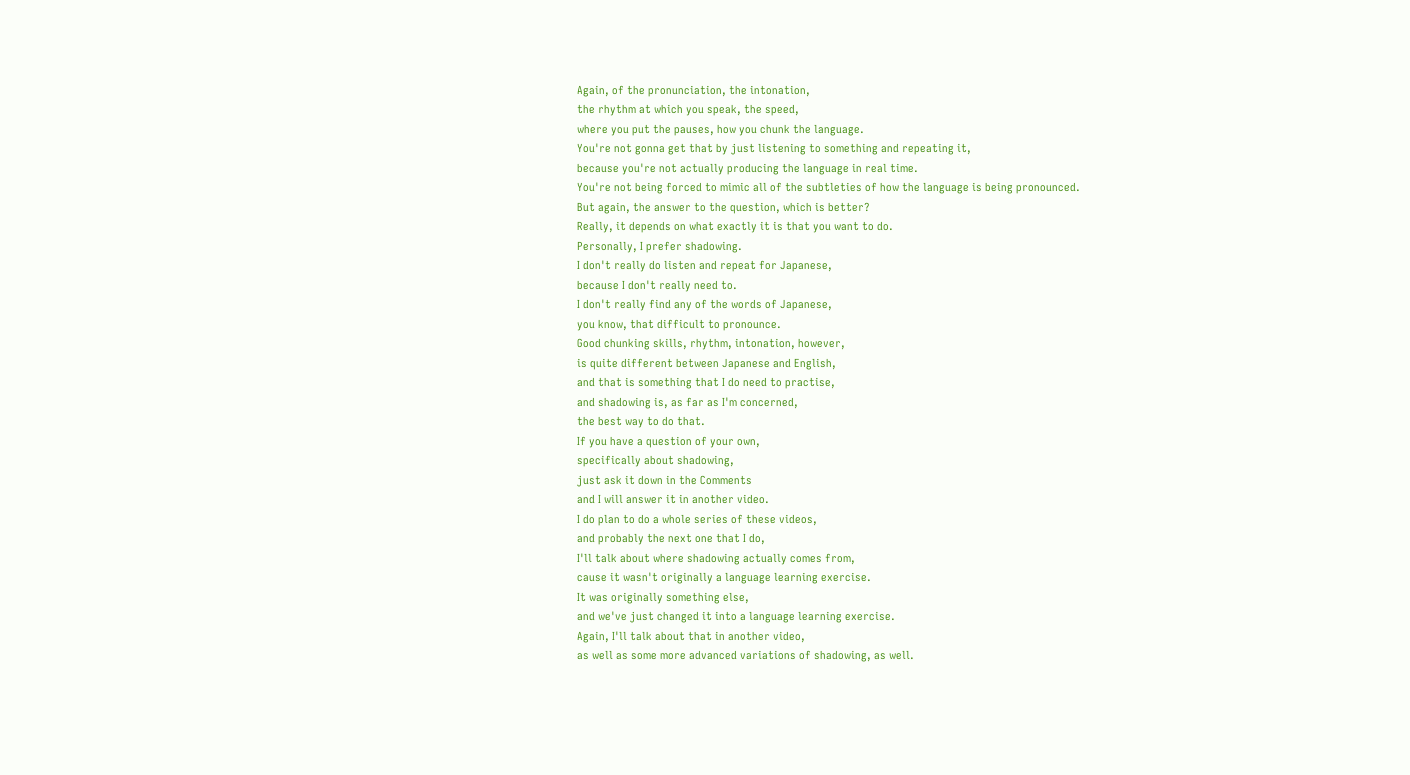Again, of the pronunciation, the intonation,
the rhythm at which you speak, the speed,
where you put the pauses, how you chunk the language.
You're not gonna get that by just listening to something and repeating it,
because you're not actually producing the language in real time.
You're not being forced to mimic all of the subtleties of how the language is being pronounced.
But again, the answer to the question, which is better?
Really, it depends on what exactly it is that you want to do.
Personally, I prefer shadowing.
I don't really do listen and repeat for Japanese,
because I don't really need to.
I don't really find any of the words of Japanese,
you know, that difficult to pronounce.
Good chunking skills, rhythm, intonation, however,
is quite different between Japanese and English,
and that is something that I do need to practise,
and shadowing is, as far as I'm concerned,
the best way to do that.
If you have a question of your own,
specifically about shadowing,
just ask it down in the Comments
and I will answer it in another video.
I do plan to do a whole series of these videos,
and probably the next one that I do,
I'll talk about where shadowing actually comes from,
cause it wasn't originally a language learning exercise.
It was originally something else,
and we've just changed it into a language learning exercise.
Again, I'll talk about that in another video,
as well as some more advanced variations of shadowing, as well.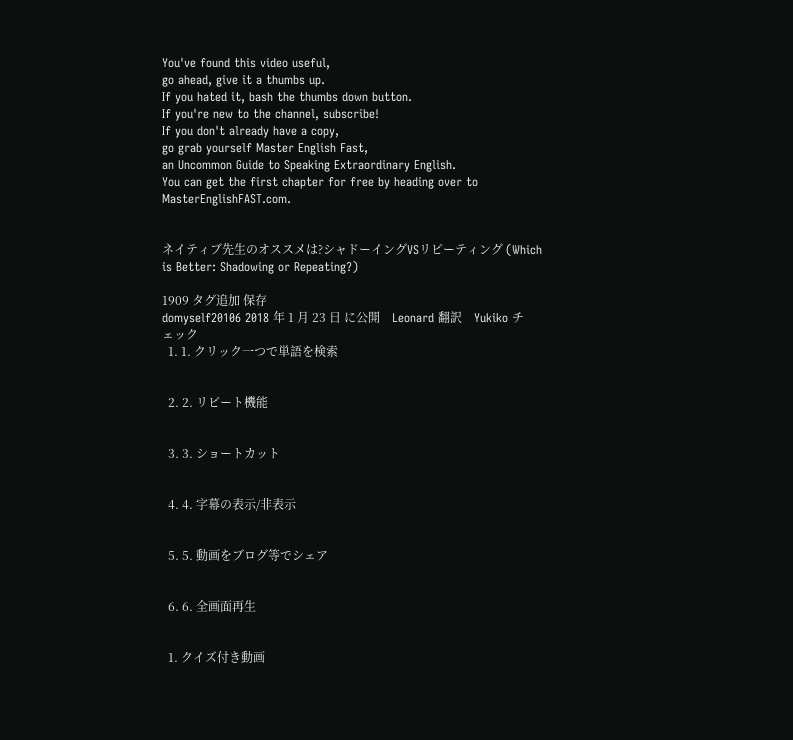You've found this video useful,
go ahead, give it a thumbs up.
If you hated it, bash the thumbs down button.
If you're new to the channel, subscribe!
If you don't already have a copy,
go grab yourself Master English Fast,
an Uncommon Guide to Speaking Extraordinary English.
You can get the first chapter for free by heading over to MasterEnglishFAST.com.


ネイティブ先生のオススメは?シャドーイングVSリピーティング (Which is Better: Shadowing or Repeating?)

1909 タグ追加 保存
domyself20106 2018 年 1 月 23 日 に公開    Leonard 翻訳    Yukiko チェック
  1. 1. クリック一つで単語を検索


  2. 2. リピート機能


  3. 3. ショートカット


  4. 4. 字幕の表示/非表示


  5. 5. 動画をブログ等でシェア


  6. 6. 全画面再生


  1. クイズ付き動画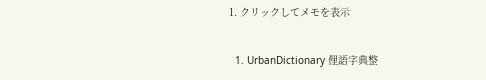1. クリックしてメモを表示

  1. UrbanDictionary 俚語字典整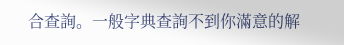合查詢。一般字典查詢不到你滿意的解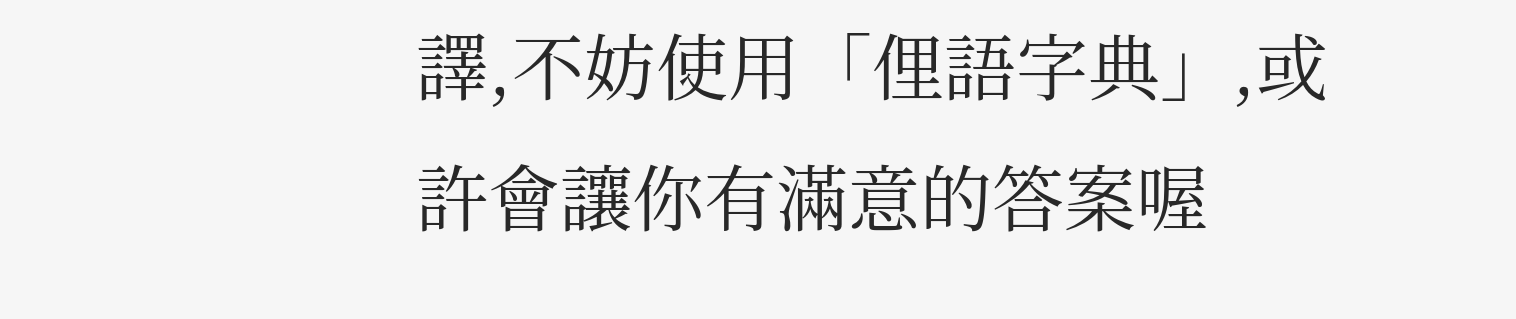譯,不妨使用「俚語字典」,或許會讓你有滿意的答案喔